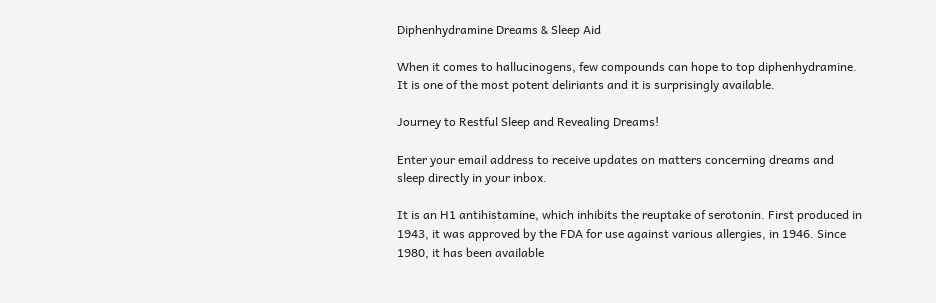Diphenhydramine Dreams & Sleep Aid

When it comes to hallucinogens, few compounds can hope to top diphenhydramine. It is one of the most potent deliriants and it is surprisingly available.

Journey to Restful Sleep and Revealing Dreams!

Enter your email address to receive updates on matters concerning dreams and sleep directly in your inbox.

It is an H1 antihistamine, which inhibits the reuptake of serotonin. First produced in 1943, it was approved by the FDA for use against various allergies, in 1946. Since 1980, it has been available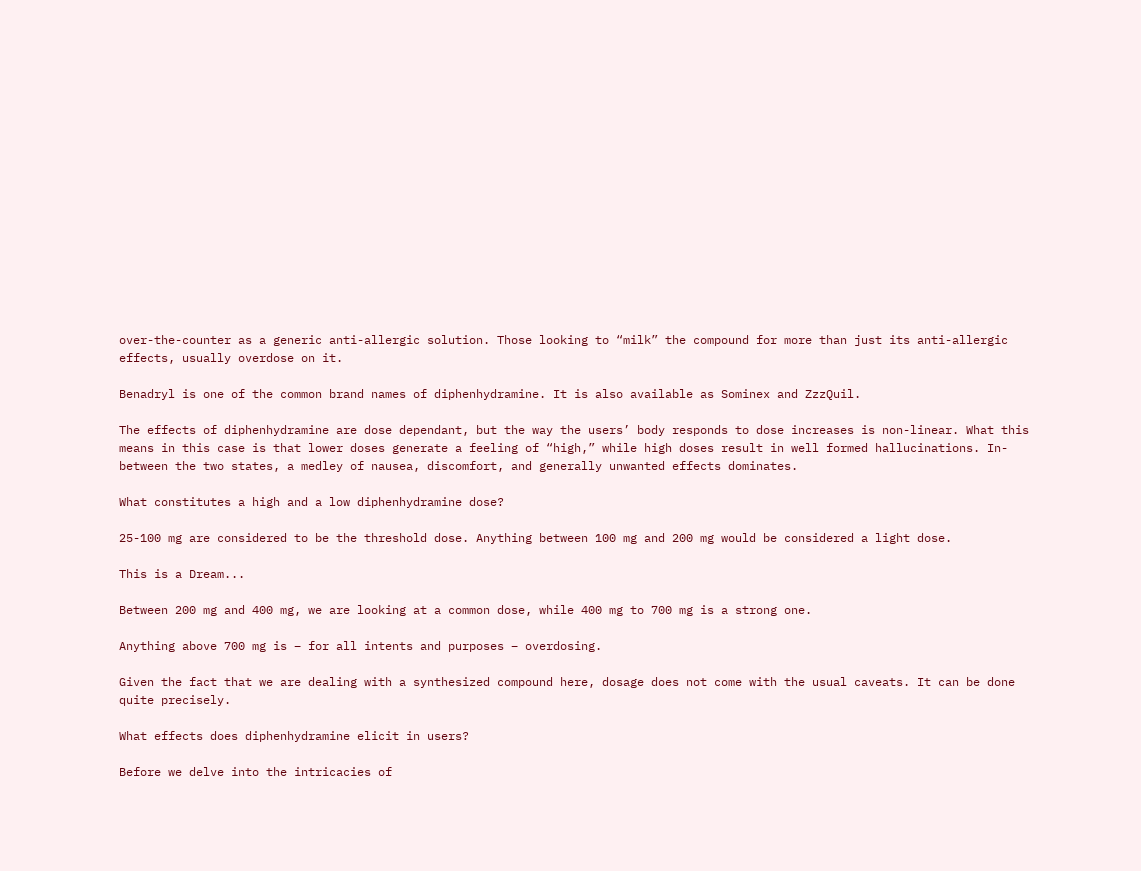over-the-counter as a generic anti-allergic solution. Those looking to “milk” the compound for more than just its anti-allergic effects, usually overdose on it.

Benadryl is one of the common brand names of diphenhydramine. It is also available as Sominex and ZzzQuil.

The effects of diphenhydramine are dose dependant, but the way the users’ body responds to dose increases is non-linear. What this means in this case is that lower doses generate a feeling of “high,” while high doses result in well formed hallucinations. In-between the two states, a medley of nausea, discomfort, and generally unwanted effects dominates.

What constitutes a high and a low diphenhydramine dose?

25-100 mg are considered to be the threshold dose. Anything between 100 mg and 200 mg would be considered a light dose.

This is a Dream...

Between 200 mg and 400 mg, we are looking at a common dose, while 400 mg to 700 mg is a strong one.

Anything above 700 mg is – for all intents and purposes – overdosing.

Given the fact that we are dealing with a synthesized compound here, dosage does not come with the usual caveats. It can be done quite precisely.

What effects does diphenhydramine elicit in users?

Before we delve into the intricacies of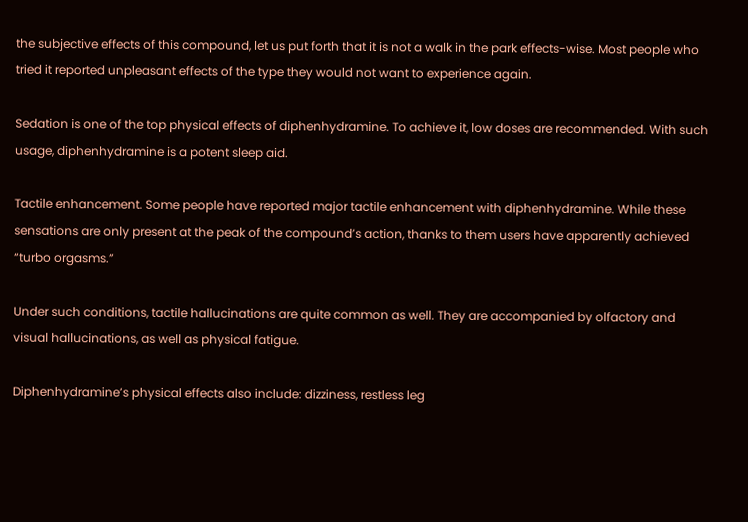the subjective effects of this compound, let us put forth that it is not a walk in the park effects-wise. Most people who tried it reported unpleasant effects of the type they would not want to experience again.

Sedation is one of the top physical effects of diphenhydramine. To achieve it, low doses are recommended. With such usage, diphenhydramine is a potent sleep aid.

Tactile enhancement. Some people have reported major tactile enhancement with diphenhydramine. While these sensations are only present at the peak of the compound’s action, thanks to them users have apparently achieved “turbo orgasms.”

Under such conditions, tactile hallucinations are quite common as well. They are accompanied by olfactory and visual hallucinations, as well as physical fatigue.

Diphenhydramine’s physical effects also include: dizziness, restless leg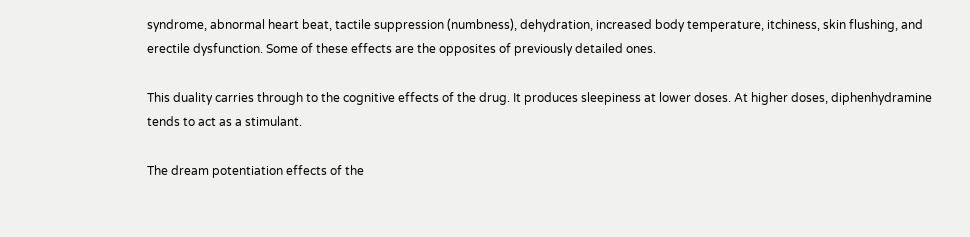syndrome, abnormal heart beat, tactile suppression (numbness), dehydration, increased body temperature, itchiness, skin flushing, and erectile dysfunction. Some of these effects are the opposites of previously detailed ones.

This duality carries through to the cognitive effects of the drug. It produces sleepiness at lower doses. At higher doses, diphenhydramine tends to act as a stimulant.

The dream potentiation effects of the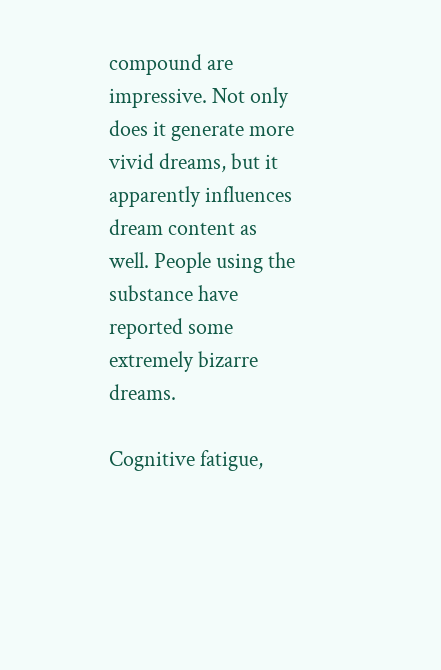compound are impressive. Not only does it generate more vivid dreams, but it apparently influences dream content as well. People using the substance have reported some extremely bizarre dreams.

Cognitive fatigue,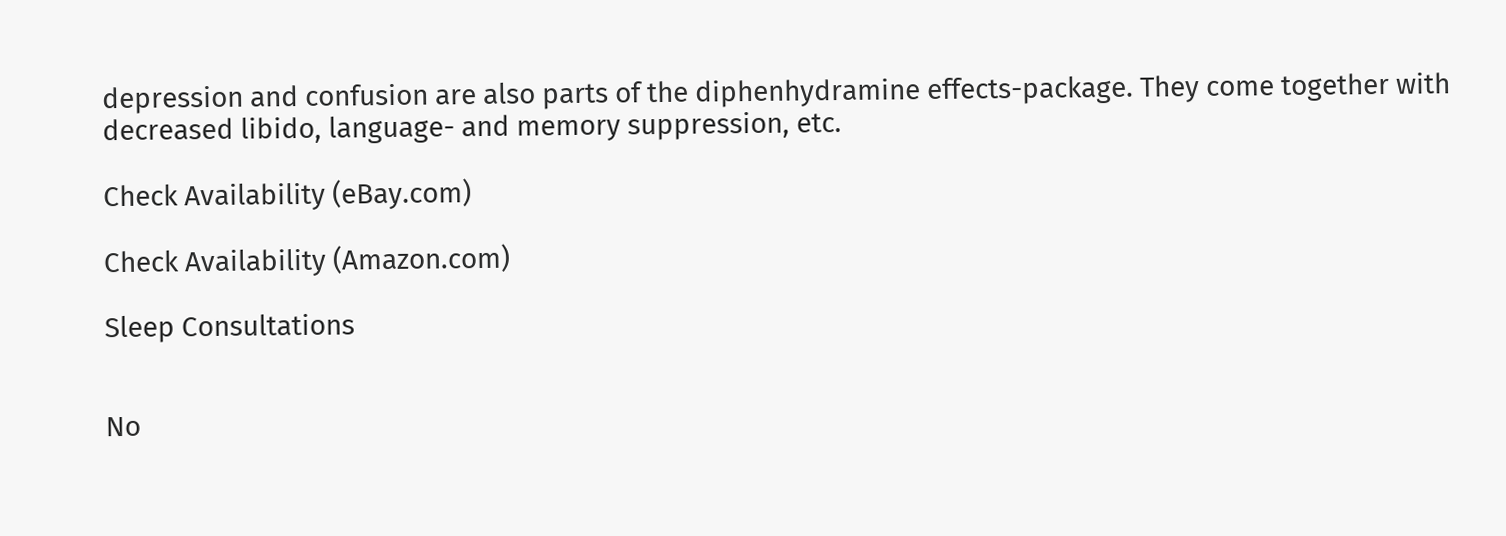depression and confusion are also parts of the diphenhydramine effects-package. They come together with decreased libido, language- and memory suppression, etc.

Check Availability (eBay.com)

Check Availability (Amazon.com)

Sleep Consultations


No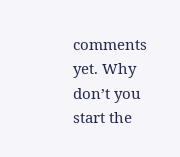comments yet. Why don’t you start the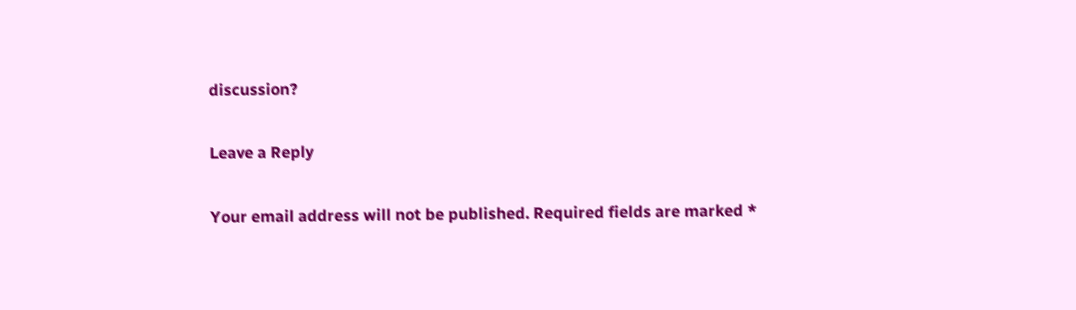discussion?

Leave a Reply

Your email address will not be published. Required fields are marked *